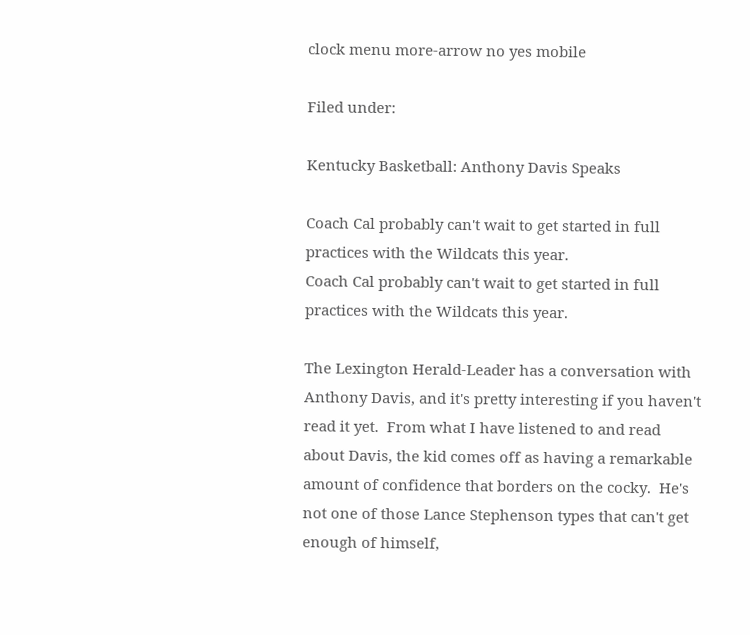clock menu more-arrow no yes mobile

Filed under:

Kentucky Basketball: Anthony Davis Speaks

Coach Cal probably can't wait to get started in full practices with the Wildcats this year.
Coach Cal probably can't wait to get started in full practices with the Wildcats this year.

The Lexington Herald-Leader has a conversation with Anthony Davis, and it's pretty interesting if you haven't read it yet.  From what I have listened to and read about Davis, the kid comes off as having a remarkable amount of confidence that borders on the cocky.  He's not one of those Lance Stephenson types that can't get enough of himself,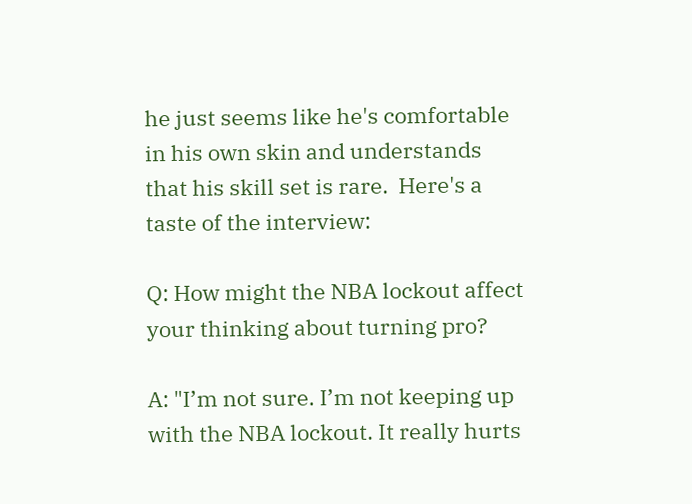he just seems like he's comfortable in his own skin and understands that his skill set is rare.  Here's a taste of the interview:

Q: How might the NBA lockout affect your thinking about turning pro?

A: "I’m not sure. I’m not keeping up with the NBA lockout. It really hurts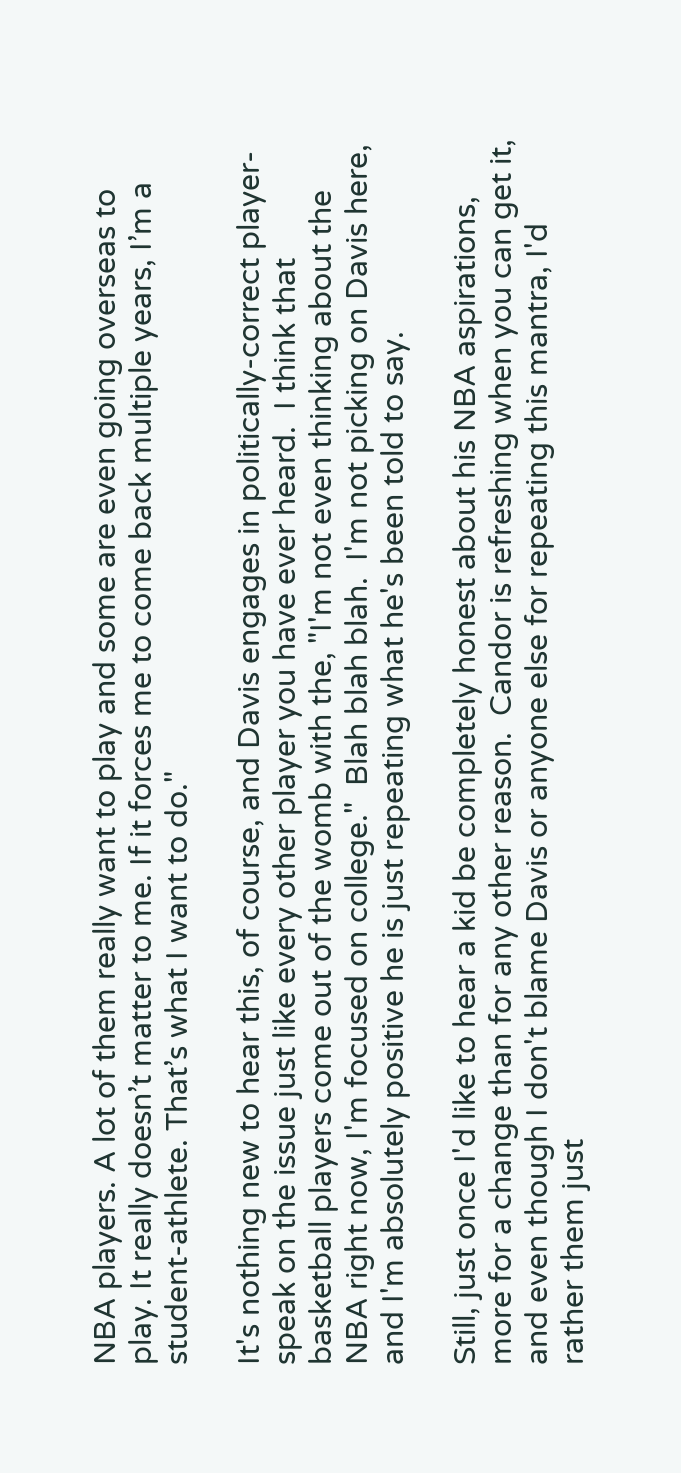NBA players. A lot of them really want to play and some are even going overseas to play. It really doesn’t matter to me. If it forces me to come back multiple years, I’m a student-athlete. That’s what I want to do."

It's nothing new to hear this, of course, and Davis engages in politically-correct player-speak on the issue just like every other player you have ever heard.  I think that basketball players come out of the womb with the, "I'm not even thinking about the NBA right now, I'm focused on college."  Blah blah blah.  I'm not picking on Davis here, and I'm absolutely positive he is just repeating what he's been told to say.

Still, just once I'd like to hear a kid be completely honest about his NBA aspirations, more for a change than for any other reason.  Candor is refreshing when you can get it, and even though I don't blame Davis or anyone else for repeating this mantra, I'd rather them just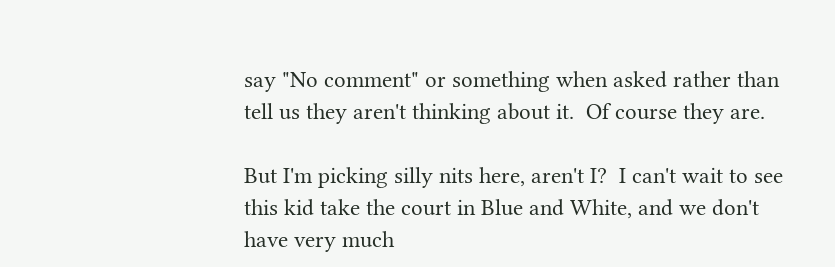say "No comment" or something when asked rather than tell us they aren't thinking about it.  Of course they are.

But I'm picking silly nits here, aren't I?  I can't wait to see this kid take the court in Blue and White, and we don't have very much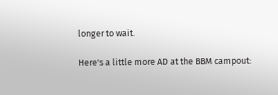longer to wait.

Here's a little more AD at the BBM campout: